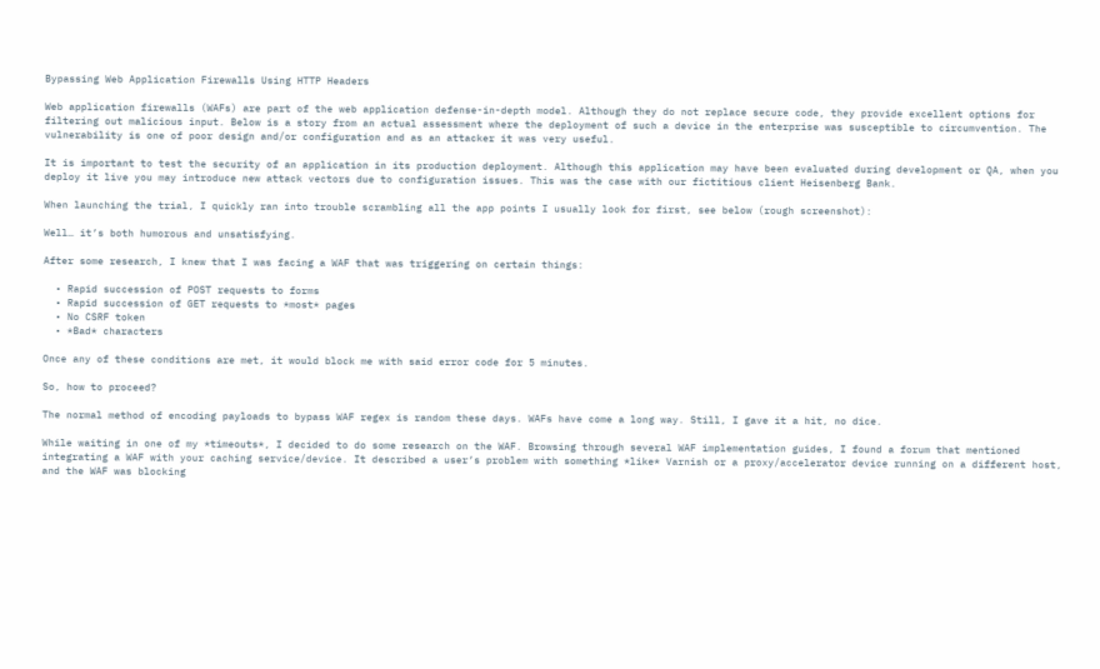Bypassing Web Application Firewalls Using HTTP Headers

Web application firewalls (WAFs) are part of the web application defense-in-depth model. Although they do not replace secure code, they provide excellent options for filtering out malicious input. Below is a story from an actual assessment where the deployment of such a device in the enterprise was susceptible to circumvention. The vulnerability is one of poor design and/or configuration and as an attacker it was very useful.

It is important to test the security of an application in its production deployment. Although this application may have been evaluated during development or QA, when you deploy it live you may introduce new attack vectors due to configuration issues. This was the case with our fictitious client Heisenberg Bank.

When launching the trial, I quickly ran into trouble scrambling all the app points I usually look for first, see below (rough screenshot):

Well… it’s both humorous and unsatisfying.

After some research, I knew that I was facing a WAF that was triggering on certain things:

  • Rapid succession of POST requests to forms
  • Rapid succession of GET requests to *most* pages
  • No CSRF token
  • *Bad* characters

Once any of these conditions are met, it would block me with said error code for 5 minutes.

So, how to proceed?

The normal method of encoding payloads to bypass WAF regex is random these days. WAFs have come a long way. Still, I gave it a hit, no dice.

While waiting in one of my *timeouts*, I decided to do some research on the WAF. Browsing through several WAF implementation guides, I found a forum that mentioned integrating a WAF with your caching service/device. It described a user’s problem with something *like* Varnish or a proxy/accelerator device running on a different host, and the WAF was blocking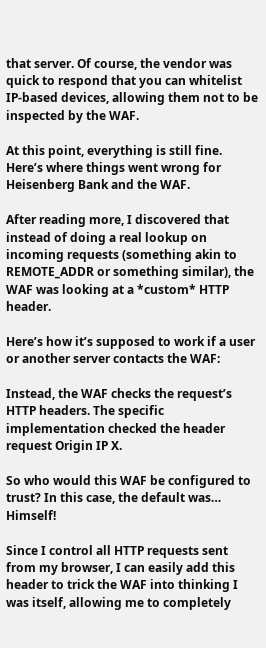that server. Of course, the vendor was quick to respond that you can whitelist IP-based devices, allowing them not to be inspected by the WAF.

At this point, everything is still fine. Here’s where things went wrong for Heisenberg Bank and the WAF.

After reading more, I discovered that instead of doing a real lookup on incoming requests (something akin to REMOTE_ADDR or something similar), the WAF was looking at a *custom* HTTP header.

Here’s how it’s supposed to work if a user or another server contacts the WAF:

Instead, the WAF checks the request’s HTTP headers. The specific implementation checked the header request Origin IP X.

So who would this WAF be configured to trust? In this case, the default was… Himself!

Since I control all HTTP requests sent from my browser, I can easily add this header to trick the WAF into thinking I was itself, allowing me to completely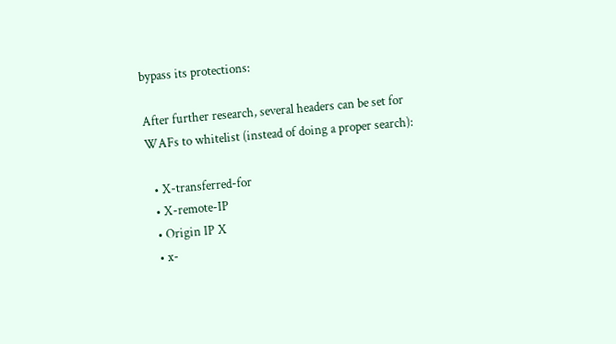bypass its protections:

After further research, several headers can be set for WAFs to whitelist (instead of doing a proper search):

  • X-transferred-for
  • X-remote-IP
  • Origin IP X
  • x-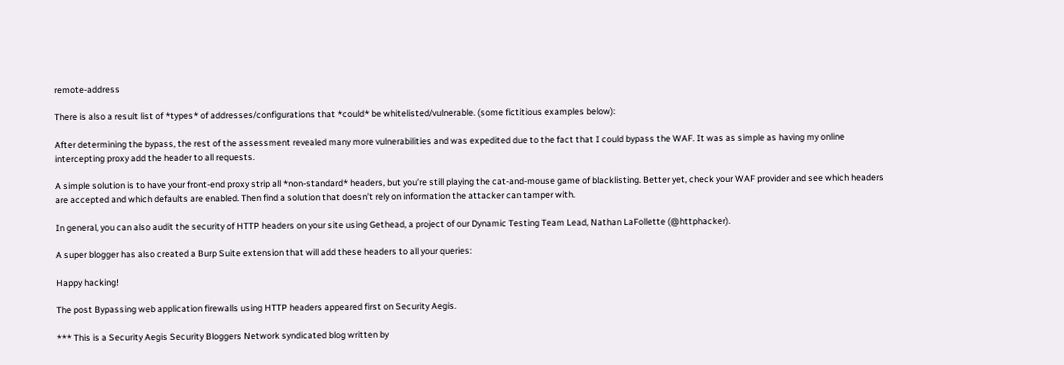remote-address

There is also a result list of *types* of addresses/configurations that *could* be whitelisted/vulnerable. (some fictitious examples below):

After determining the bypass, the rest of the assessment revealed many more vulnerabilities and was expedited due to the fact that I could bypass the WAF. It was as simple as having my online intercepting proxy add the header to all requests.

A simple solution is to have your front-end proxy strip all *non-standard* headers, but you’re still playing the cat-and-mouse game of blacklisting. Better yet, check your WAF provider and see which headers are accepted and which defaults are enabled. Then find a solution that doesn’t rely on information the attacker can tamper with.

In general, you can also audit the security of HTTP headers on your site using Gethead, a project of our Dynamic Testing Team Lead, Nathan LaFollette (@httphacker).

A super blogger has also created a Burp Suite extension that will add these headers to all your queries:

Happy hacking!

The post Bypassing web application firewalls using HTTP headers appeared first on Security Aegis.

*** This is a Security Aegis Security Bloggers Network syndicated blog written by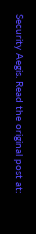Security Aegis. Read the original post at: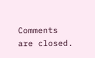Comments are closed.